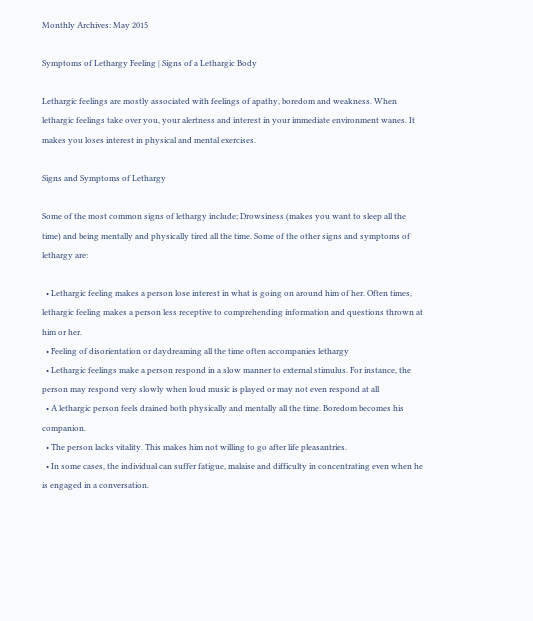Monthly Archives: May 2015

Symptoms of Lethargy Feeling | Signs of a Lethargic Body

Lethargic feelings are mostly associated with feelings of apathy, boredom and weakness. When lethargic feelings take over you, your alertness and interest in your immediate environment wanes. It makes you loses interest in physical and mental exercises.

Signs and Symptoms of Lethargy

Some of the most common signs of lethargy include; Drowsiness (makes you want to sleep all the time) and being mentally and physically tired all the time. Some of the other signs and symptoms of lethargy are:

  • Lethargic feeling makes a person lose interest in what is going on around him of her. Often times, lethargic feeling makes a person less receptive to comprehending information and questions thrown at him or her.
  • Feeling of disorientation or daydreaming all the time often accompanies lethargy
  • Lethargic feelings make a person respond in a slow manner to external stimulus. For instance, the person may respond very slowly when loud music is played or may not even respond at all
  • A lethargic person feels drained both physically and mentally all the time. Boredom becomes his companion.
  • The person lacks vitality. This makes him not willing to go after life pleasantries.
  • In some cases, the individual can suffer fatigue, malaise and difficulty in concentrating even when he is engaged in a conversation.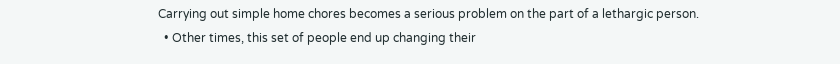Carrying out simple home chores becomes a serious problem on the part of a lethargic person.
  • Other times, this set of people end up changing their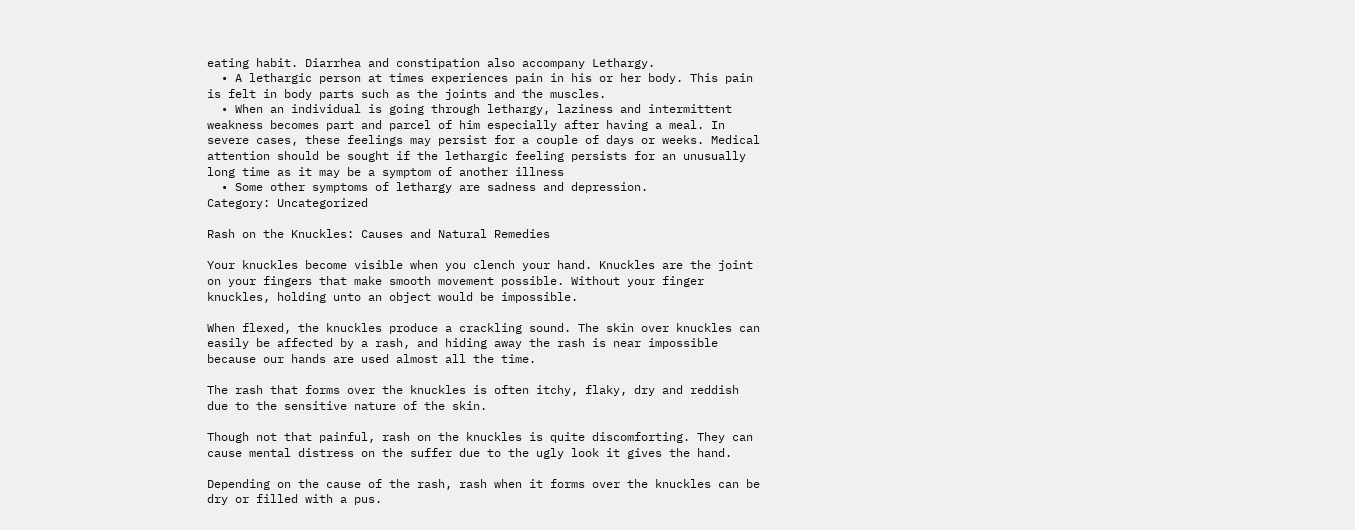eating habit. Diarrhea and constipation also accompany Lethargy.
  • A lethargic person at times experiences pain in his or her body. This pain is felt in body parts such as the joints and the muscles.
  • When an individual is going through lethargy, laziness and intermittent weakness becomes part and parcel of him especially after having a meal. In severe cases, these feelings may persist for a couple of days or weeks. Medical attention should be sought if the lethargic feeling persists for an unusually long time as it may be a symptom of another illness
  • Some other symptoms of lethargy are sadness and depression.
Category: Uncategorized

Rash on the Knuckles: Causes and Natural Remedies

Your knuckles become visible when you clench your hand. Knuckles are the joint on your fingers that make smooth movement possible. Without your finger knuckles, holding unto an object would be impossible.

When flexed, the knuckles produce a crackling sound. The skin over knuckles can easily be affected by a rash, and hiding away the rash is near impossible because our hands are used almost all the time.

The rash that forms over the knuckles is often itchy, flaky, dry and reddish due to the sensitive nature of the skin.

Though not that painful, rash on the knuckles is quite discomforting. They can cause mental distress on the suffer due to the ugly look it gives the hand.

Depending on the cause of the rash, rash when it forms over the knuckles can be dry or filled with a pus.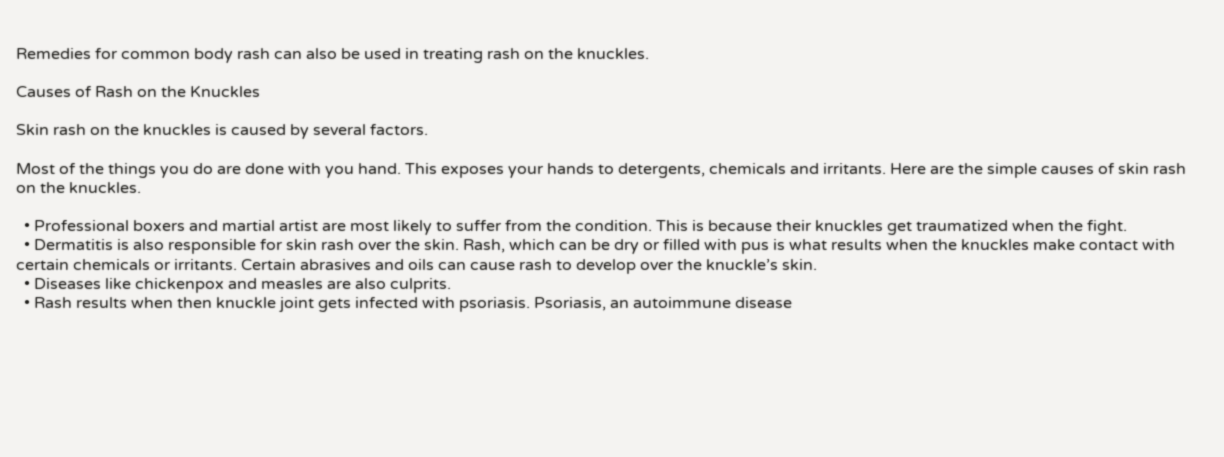Remedies for common body rash can also be used in treating rash on the knuckles.

Causes of Rash on the Knuckles

Skin rash on the knuckles is caused by several factors.

Most of the things you do are done with you hand. This exposes your hands to detergents, chemicals and irritants. Here are the simple causes of skin rash on the knuckles.

  • Professional boxers and martial artist are most likely to suffer from the condition. This is because their knuckles get traumatized when the fight.
  • Dermatitis is also responsible for skin rash over the skin. Rash, which can be dry or filled with pus is what results when the knuckles make contact with certain chemicals or irritants. Certain abrasives and oils can cause rash to develop over the knuckle’s skin.
  • Diseases like chickenpox and measles are also culprits.
  • Rash results when then knuckle joint gets infected with psoriasis. Psoriasis, an autoimmune disease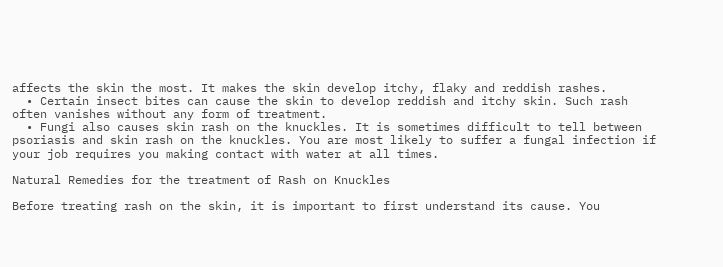affects the skin the most. It makes the skin develop itchy, flaky and reddish rashes.
  • Certain insect bites can cause the skin to develop reddish and itchy skin. Such rash often vanishes without any form of treatment.
  • Fungi also causes skin rash on the knuckles. It is sometimes difficult to tell between psoriasis and skin rash on the knuckles. You are most likely to suffer a fungal infection if your job requires you making contact with water at all times.

Natural Remedies for the treatment of Rash on Knuckles

Before treating rash on the skin, it is important to first understand its cause. You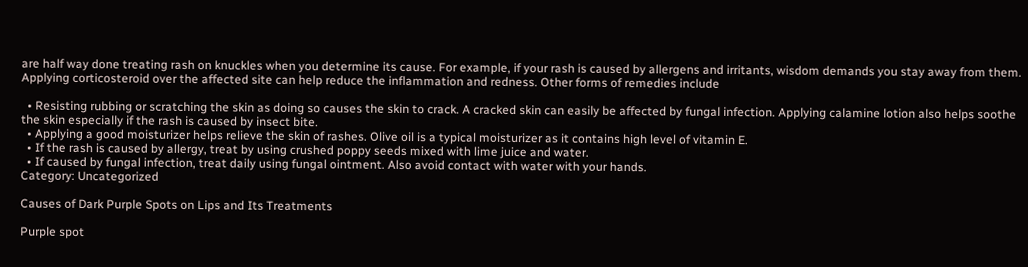are half way done treating rash on knuckles when you determine its cause. For example, if your rash is caused by allergens and irritants, wisdom demands you stay away from them. Applying corticosteroid over the affected site can help reduce the inflammation and redness. Other forms of remedies include

  • Resisting rubbing or scratching the skin as doing so causes the skin to crack. A cracked skin can easily be affected by fungal infection. Applying calamine lotion also helps soothe the skin especially if the rash is caused by insect bite.
  • Applying a good moisturizer helps relieve the skin of rashes. Olive oil is a typical moisturizer as it contains high level of vitamin E.
  • If the rash is caused by allergy, treat by using crushed poppy seeds mixed with lime juice and water.
  • If caused by fungal infection, treat daily using fungal ointment. Also avoid contact with water with your hands.
Category: Uncategorized

Causes of Dark Purple Spots on Lips and Its Treatments

Purple spot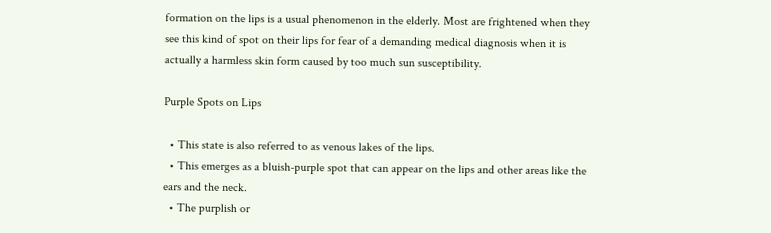formation on the lips is a usual phenomenon in the elderly. Most are frightened when they see this kind of spot on their lips for fear of a demanding medical diagnosis when it is actually a harmless skin form caused by too much sun susceptibility.

Purple Spots on Lips

  • This state is also referred to as venous lakes of the lips.
  • This emerges as a bluish-purple spot that can appear on the lips and other areas like the ears and the neck.
  • The purplish or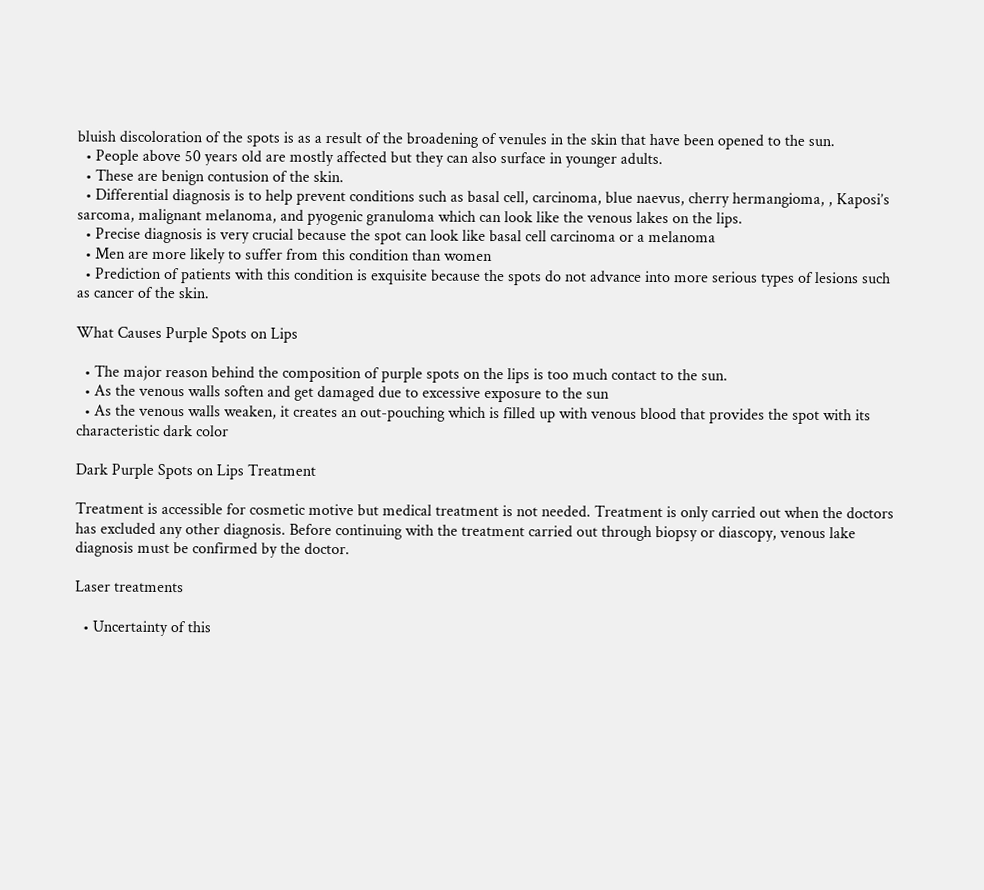bluish discoloration of the spots is as a result of the broadening of venules in the skin that have been opened to the sun.
  • People above 50 years old are mostly affected but they can also surface in younger adults.
  • These are benign contusion of the skin.
  • Differential diagnosis is to help prevent conditions such as basal cell, carcinoma, blue naevus, cherry hermangioma, , Kaposi’s sarcoma, malignant melanoma, and pyogenic granuloma which can look like the venous lakes on the lips.
  • Precise diagnosis is very crucial because the spot can look like basal cell carcinoma or a melanoma
  • Men are more likely to suffer from this condition than women
  • Prediction of patients with this condition is exquisite because the spots do not advance into more serious types of lesions such as cancer of the skin.

What Causes Purple Spots on Lips

  • The major reason behind the composition of purple spots on the lips is too much contact to the sun.
  • As the venous walls soften and get damaged due to excessive exposure to the sun
  • As the venous walls weaken, it creates an out-pouching which is filled up with venous blood that provides the spot with its characteristic dark color

Dark Purple Spots on Lips Treatment

Treatment is accessible for cosmetic motive but medical treatment is not needed. Treatment is only carried out when the doctors has excluded any other diagnosis. Before continuing with the treatment carried out through biopsy or diascopy, venous lake diagnosis must be confirmed by the doctor.

Laser treatments

  • Uncertainty of this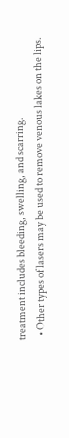treatment includes bleeding, swelling, and scarring.
  • Other types of lasers may be used to remove venous lakes on the lips.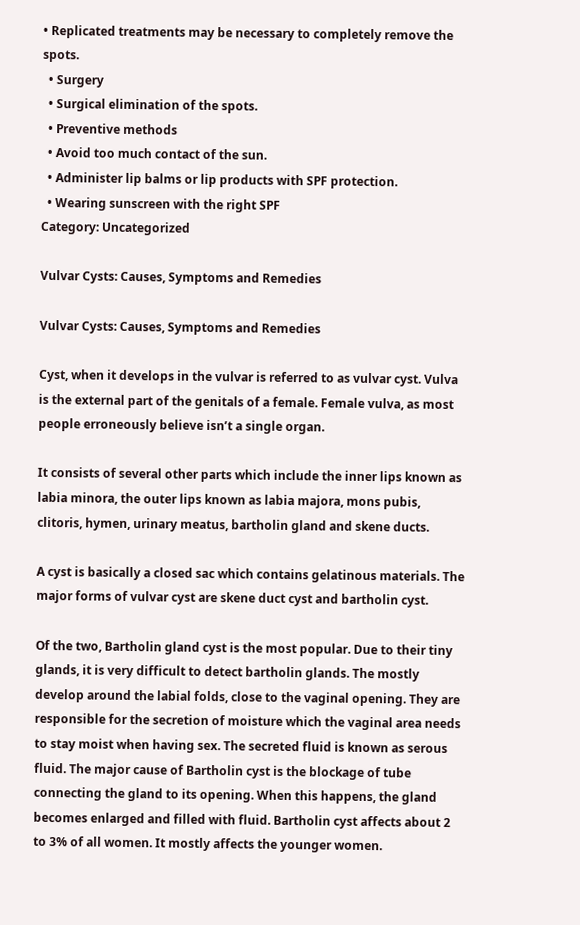• Replicated treatments may be necessary to completely remove the spots.
  • Surgery
  • Surgical elimination of the spots.
  • Preventive methods
  • Avoid too much contact of the sun.
  • Administer lip balms or lip products with SPF protection.
  • Wearing sunscreen with the right SPF
Category: Uncategorized

Vulvar Cysts: Causes, Symptoms and Remedies

Vulvar Cysts: Causes, Symptoms and Remedies

Cyst, when it develops in the vulvar is referred to as vulvar cyst. Vulva is the external part of the genitals of a female. Female vulva, as most people erroneously believe isn’t a single organ.

It consists of several other parts which include the inner lips known as labia minora, the outer lips known as labia majora, mons pubis, clitoris, hymen, urinary meatus, bartholin gland and skene ducts.

A cyst is basically a closed sac which contains gelatinous materials. The major forms of vulvar cyst are skene duct cyst and bartholin cyst.

Of the two, Bartholin gland cyst is the most popular. Due to their tiny glands, it is very difficult to detect bartholin glands. The mostly develop around the labial folds, close to the vaginal opening. They are responsible for the secretion of moisture which the vaginal area needs to stay moist when having sex. The secreted fluid is known as serous fluid. The major cause of Bartholin cyst is the blockage of tube connecting the gland to its opening. When this happens, the gland becomes enlarged and filled with fluid. Bartholin cyst affects about 2 to 3% of all women. It mostly affects the younger women.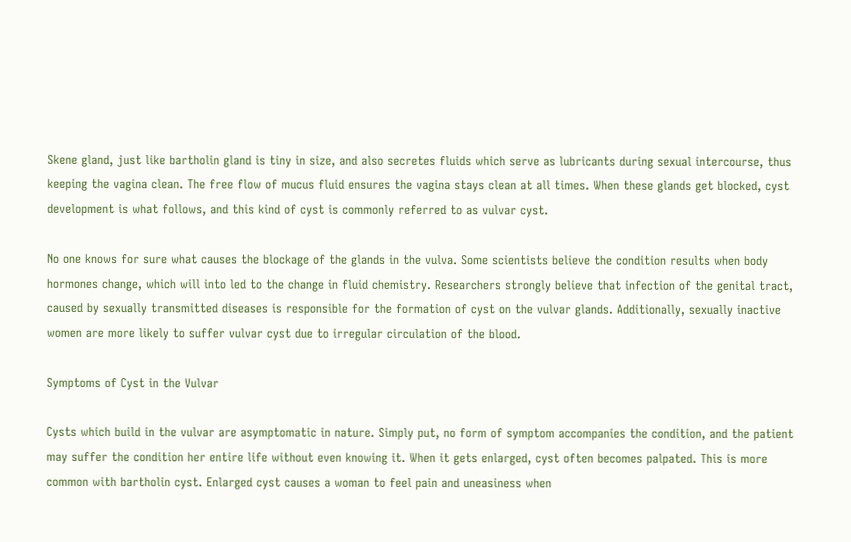Skene gland, just like bartholin gland is tiny in size, and also secretes fluids which serve as lubricants during sexual intercourse, thus keeping the vagina clean. The free flow of mucus fluid ensures the vagina stays clean at all times. When these glands get blocked, cyst development is what follows, and this kind of cyst is commonly referred to as vulvar cyst.

No one knows for sure what causes the blockage of the glands in the vulva. Some scientists believe the condition results when body hormones change, which will into led to the change in fluid chemistry. Researchers strongly believe that infection of the genital tract, caused by sexually transmitted diseases is responsible for the formation of cyst on the vulvar glands. Additionally, sexually inactive women are more likely to suffer vulvar cyst due to irregular circulation of the blood.

Symptoms of Cyst in the Vulvar

Cysts which build in the vulvar are asymptomatic in nature. Simply put, no form of symptom accompanies the condition, and the patient may suffer the condition her entire life without even knowing it. When it gets enlarged, cyst often becomes palpated. This is more common with bartholin cyst. Enlarged cyst causes a woman to feel pain and uneasiness when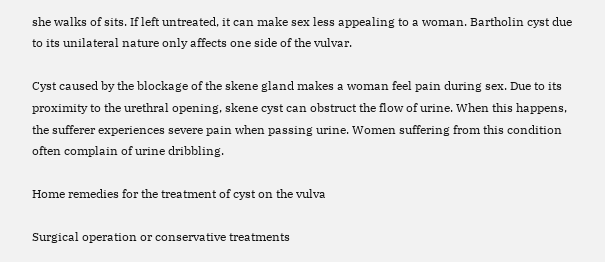she walks of sits. If left untreated, it can make sex less appealing to a woman. Bartholin cyst due to its unilateral nature only affects one side of the vulvar.

Cyst caused by the blockage of the skene gland makes a woman feel pain during sex. Due to its proximity to the urethral opening, skene cyst can obstruct the flow of urine. When this happens, the sufferer experiences severe pain when passing urine. Women suffering from this condition often complain of urine dribbling.

Home remedies for the treatment of cyst on the vulva

Surgical operation or conservative treatments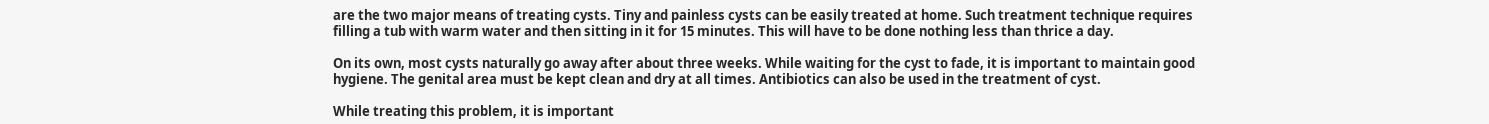are the two major means of treating cysts. Tiny and painless cysts can be easily treated at home. Such treatment technique requires filling a tub with warm water and then sitting in it for 15 minutes. This will have to be done nothing less than thrice a day.

On its own, most cysts naturally go away after about three weeks. While waiting for the cyst to fade, it is important to maintain good hygiene. The genital area must be kept clean and dry at all times. Antibiotics can also be used in the treatment of cyst.

While treating this problem, it is important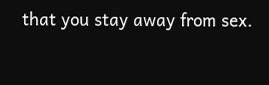that you stay away from sex.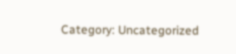Category: Uncategorized